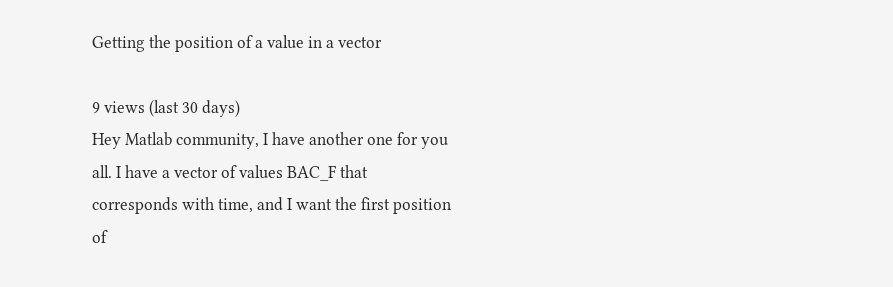Getting the position of a value in a vector

9 views (last 30 days)
Hey Matlab community, I have another one for you all. I have a vector of values BAC_F that corresponds with time, and I want the first position of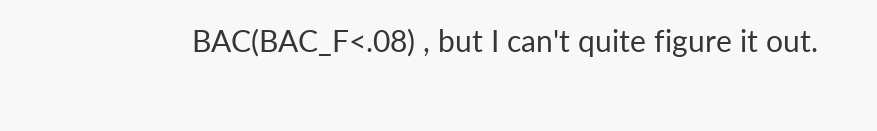BAC(BAC_F<.08) , but I can't quite figure it out.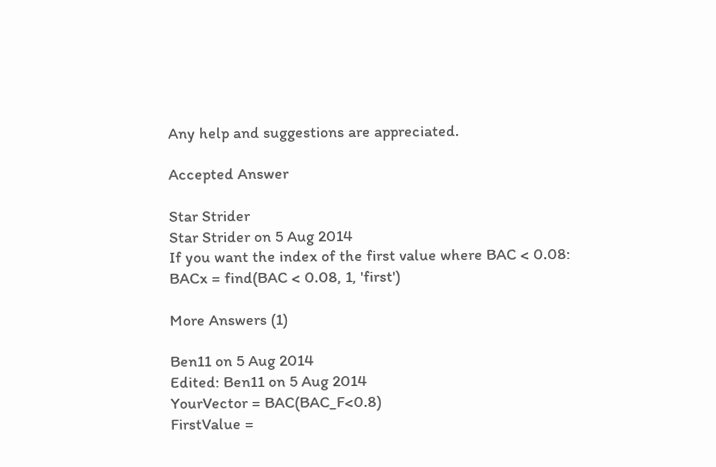Any help and suggestions are appreciated.

Accepted Answer

Star Strider
Star Strider on 5 Aug 2014
If you want the index of the first value where BAC < 0.08:
BACx = find(BAC < 0.08, 1, 'first')

More Answers (1)

Ben11 on 5 Aug 2014
Edited: Ben11 on 5 Aug 2014
YourVector = BAC(BAC_F<0.8)
FirstValue =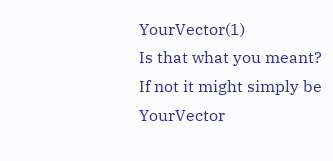YourVector(1)
Is that what you meant?
If not it might simply be
YourVector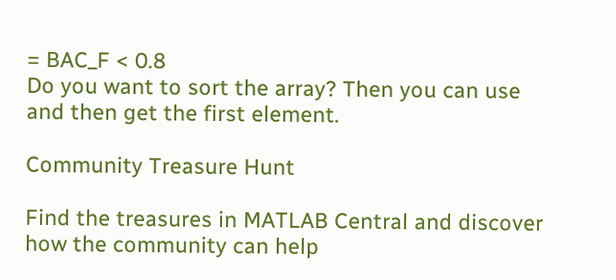= BAC_F < 0.8
Do you want to sort the array? Then you can use
and then get the first element.

Community Treasure Hunt

Find the treasures in MATLAB Central and discover how the community can help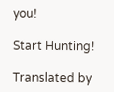you!

Start Hunting!

Translated by